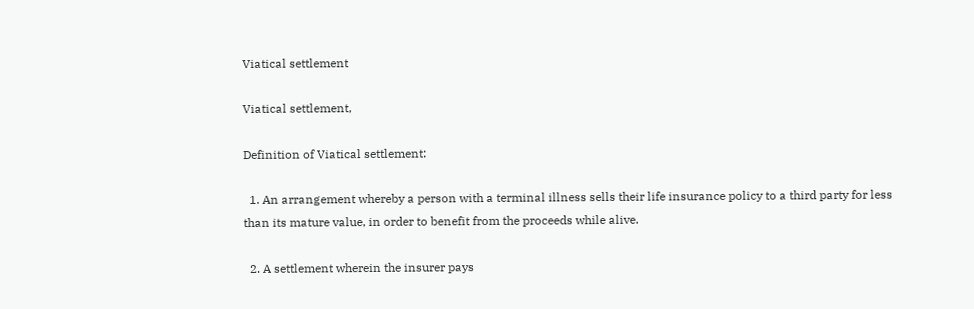Viatical settlement

Viatical settlement,

Definition of Viatical settlement:

  1. An arrangement whereby a person with a terminal illness sells their life insurance policy to a third party for less than its mature value, in order to benefit from the proceeds while alive.

  2. A settlement wherein the insurer pays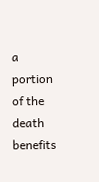a portion of the death benefits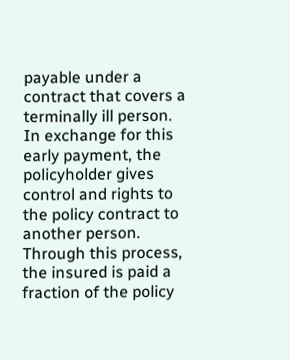payable under a contract that covers a terminally ill person. In exchange for this early payment, the policyholder gives control and rights to the policy contract to another person. Through this process, the insured is paid a fraction of the policy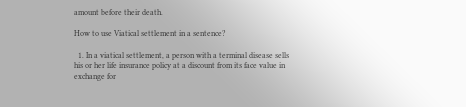amount before their death.

How to use Viatical settlement in a sentence?

  1. In a viatical settlement, a person with a terminal disease sells his or her life insurance policy at a discount from its face value in exchange for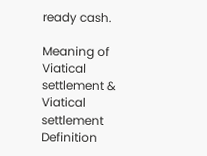ready cash.

Meaning of Viatical settlement & Viatical settlement Definition